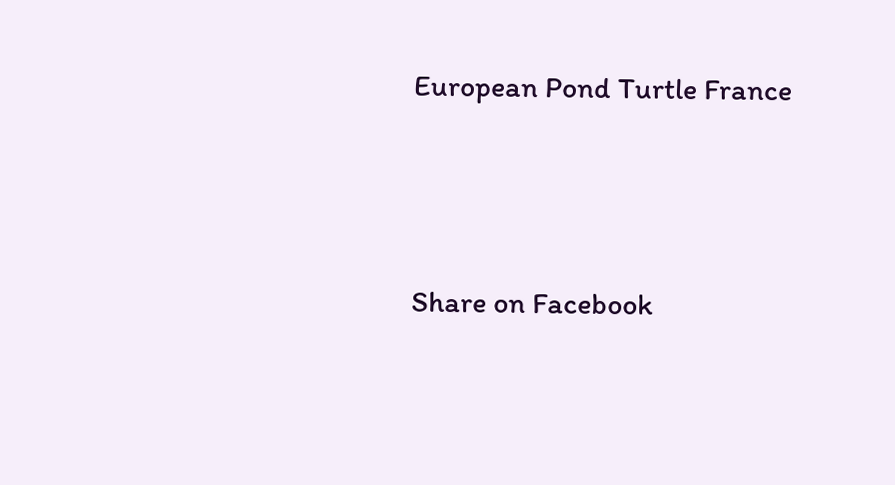European Pond Turtle France





Share on Facebook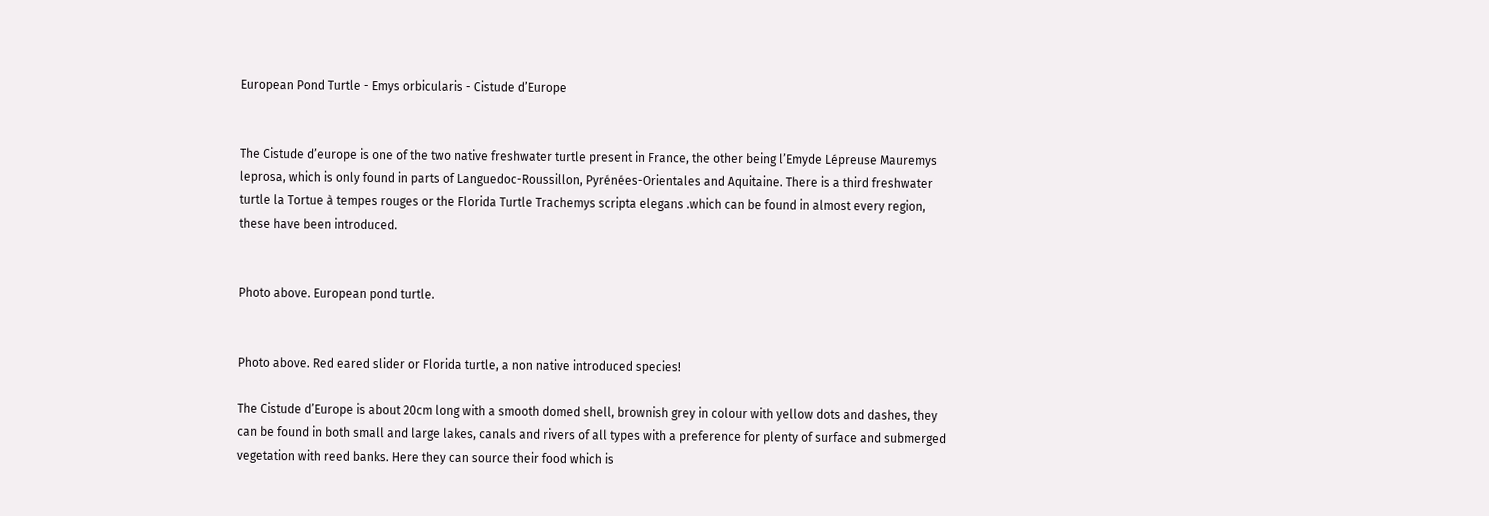European Pond Turtle - Emys orbicularis - Cistude d’Europe


The Cistude d’europe is one of the two native freshwater turtle present in France, the other being l’Emyde Lépreuse Mauremys leprosa, which is only found in parts of Languedoc-Roussillon, Pyrénées-Orientales and Aquitaine. There is a third freshwater turtle la Tortue à tempes rouges or the Florida Turtle Trachemys scripta elegans .which can be found in almost every region, these have been introduced.


Photo above. European pond turtle.


Photo above. Red eared slider or Florida turtle, a non native introduced species!

The Cistude d’Europe is about 20cm long with a smooth domed shell, brownish grey in colour with yellow dots and dashes, they can be found in both small and large lakes, canals and rivers of all types with a preference for plenty of surface and submerged vegetation with reed banks. Here they can source their food which is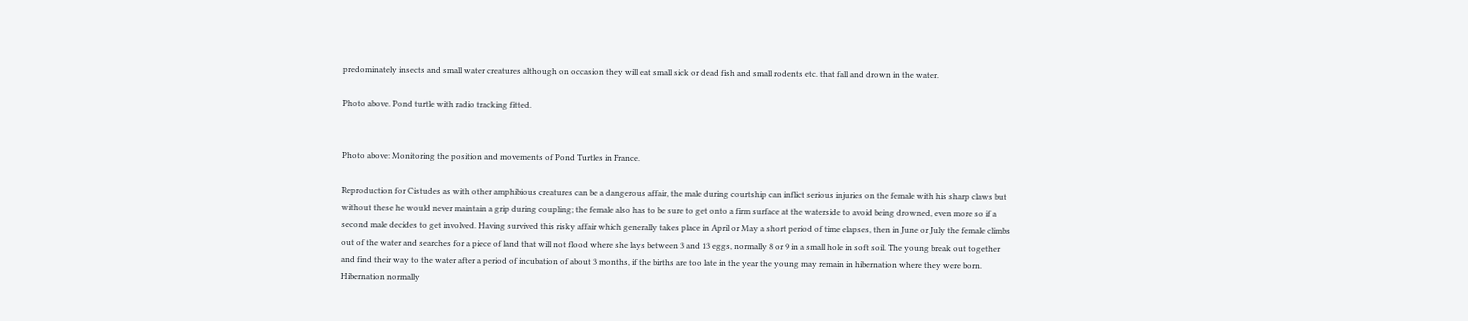predominately insects and small water creatures although on occasion they will eat small sick or dead fish and small rodents etc. that fall and drown in the water.

Photo above. Pond turtle with radio tracking fitted.


Photo above: Monitoring the position and movements of Pond Turtles in France.

Reproduction for Cistudes as with other amphibious creatures can be a dangerous affair, the male during courtship can inflict serious injuries on the female with his sharp claws but without these he would never maintain a grip during coupling; the female also has to be sure to get onto a firm surface at the waterside to avoid being drowned, even more so if a second male decides to get involved. Having survived this risky affair which generally takes place in April or May a short period of time elapses, then in June or July the female climbs out of the water and searches for a piece of land that will not flood where she lays between 3 and 13 eggs, normally 8 or 9 in a small hole in soft soil. The young break out together and find their way to the water after a period of incubation of about 3 months, if the births are too late in the year the young may remain in hibernation where they were born. Hibernation normally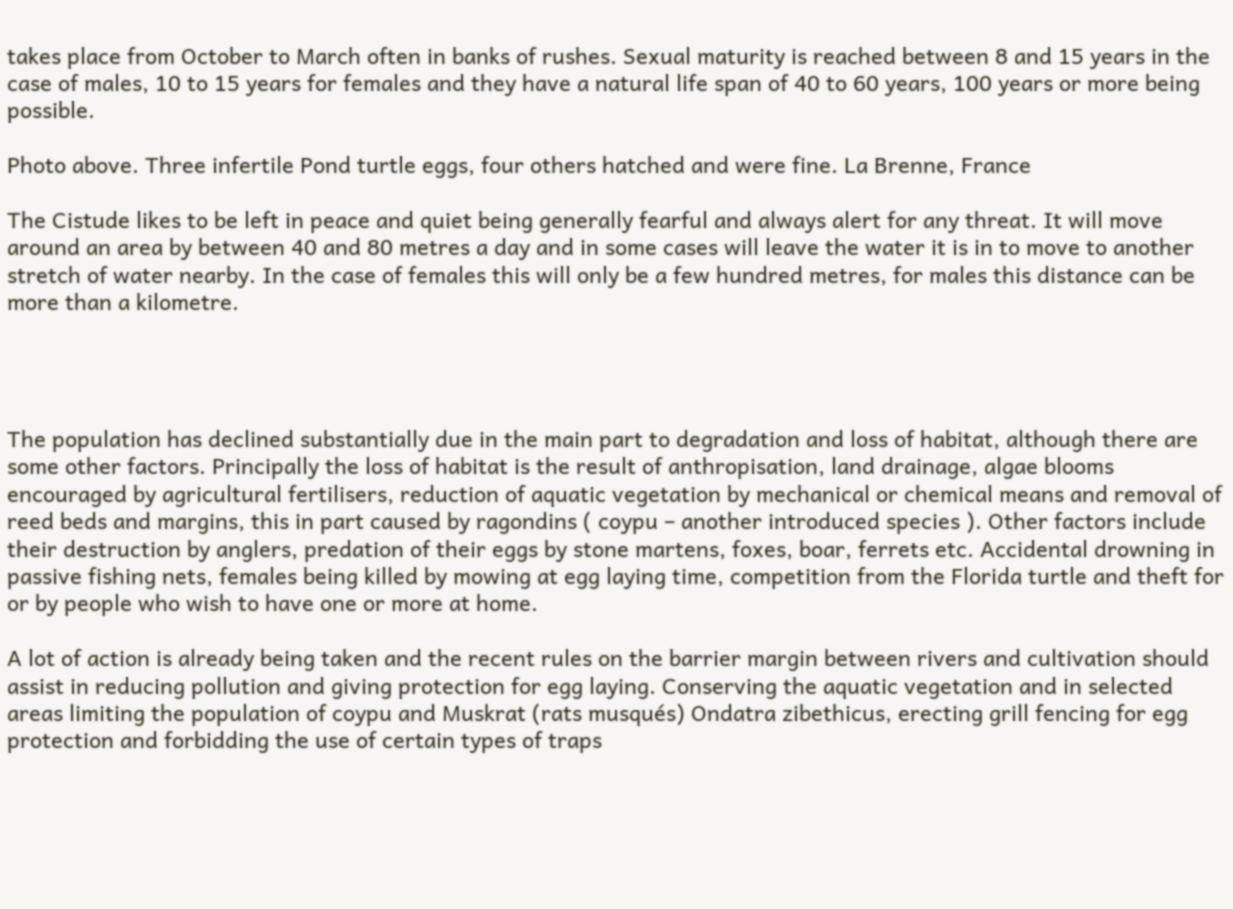takes place from October to March often in banks of rushes. Sexual maturity is reached between 8 and 15 years in the case of males, 10 to 15 years for females and they have a natural life span of 40 to 60 years, 100 years or more being possible.

Photo above. Three infertile Pond turtle eggs, four others hatched and were fine. La Brenne, France

The Cistude likes to be left in peace and quiet being generally fearful and always alert for any threat. It will move around an area by between 40 and 80 metres a day and in some cases will leave the water it is in to move to another stretch of water nearby. In the case of females this will only be a few hundred metres, for males this distance can be more than a kilometre.




The population has declined substantially due in the main part to degradation and loss of habitat, although there are some other factors. Principally the loss of habitat is the result of anthropisation, land drainage, algae blooms encouraged by agricultural fertilisers, reduction of aquatic vegetation by mechanical or chemical means and removal of reed beds and margins, this in part caused by ragondins ( coypu – another introduced species ). Other factors include their destruction by anglers, predation of their eggs by stone martens, foxes, boar, ferrets etc. Accidental drowning in passive fishing nets, females being killed by mowing at egg laying time, competition from the Florida turtle and theft for or by people who wish to have one or more at home.

A lot of action is already being taken and the recent rules on the barrier margin between rivers and cultivation should assist in reducing pollution and giving protection for egg laying. Conserving the aquatic vegetation and in selected areas limiting the population of coypu and Muskrat (rats musqués) Ondatra zibethicus, erecting grill fencing for egg protection and forbidding the use of certain types of traps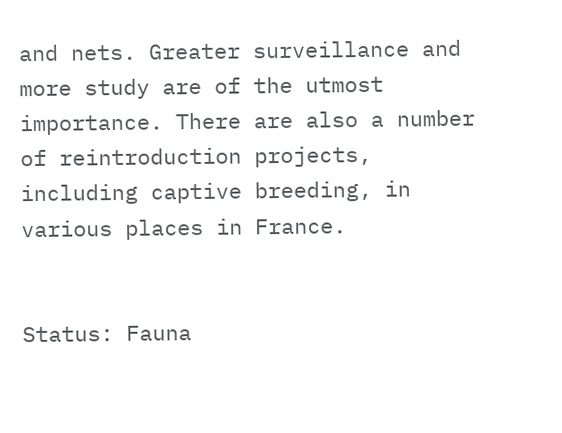and nets. Greater surveillance and more study are of the utmost importance. There are also a number of reintroduction projects, including captive breeding, in various places in France.


Status: Fauna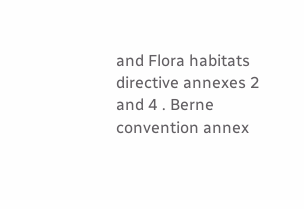and Flora habitats directive annexes 2 and 4 . Berne convention annex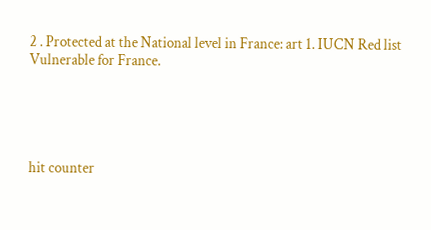2 . Protected at the National level in France: art 1. IUCN Red list Vulnerable for France.





hit counter